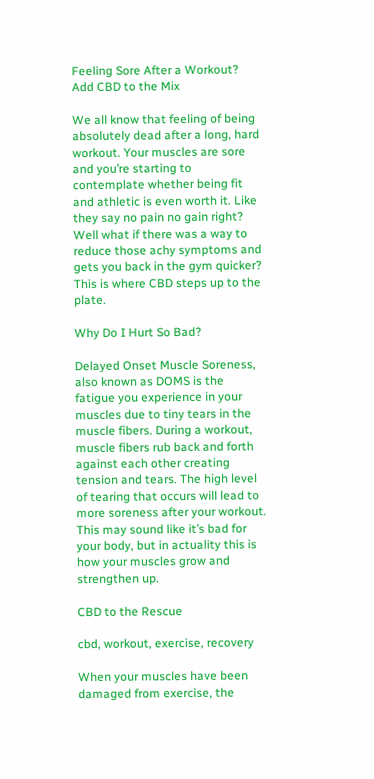Feeling Sore After a Workout? Add CBD to the Mix

We all know that feeling of being absolutely dead after a long, hard workout. Your muscles are sore and you’re starting to contemplate whether being fit and athletic is even worth it. Like they say no pain no gain right? Well what if there was a way to reduce those achy symptoms and gets you back in the gym quicker? This is where CBD steps up to the plate.

Why Do I Hurt So Bad?

Delayed Onset Muscle Soreness, also known as DOMS is the fatigue you experience in your muscles due to tiny tears in the muscle fibers. During a workout, muscle fibers rub back and forth against each other creating tension and tears. The high level of tearing that occurs will lead to more soreness after your workout. This may sound like it’s bad for your body, but in actuality this is how your muscles grow and strengthen up.

CBD to the Rescue

cbd, workout, exercise, recovery

When your muscles have been damaged from exercise, the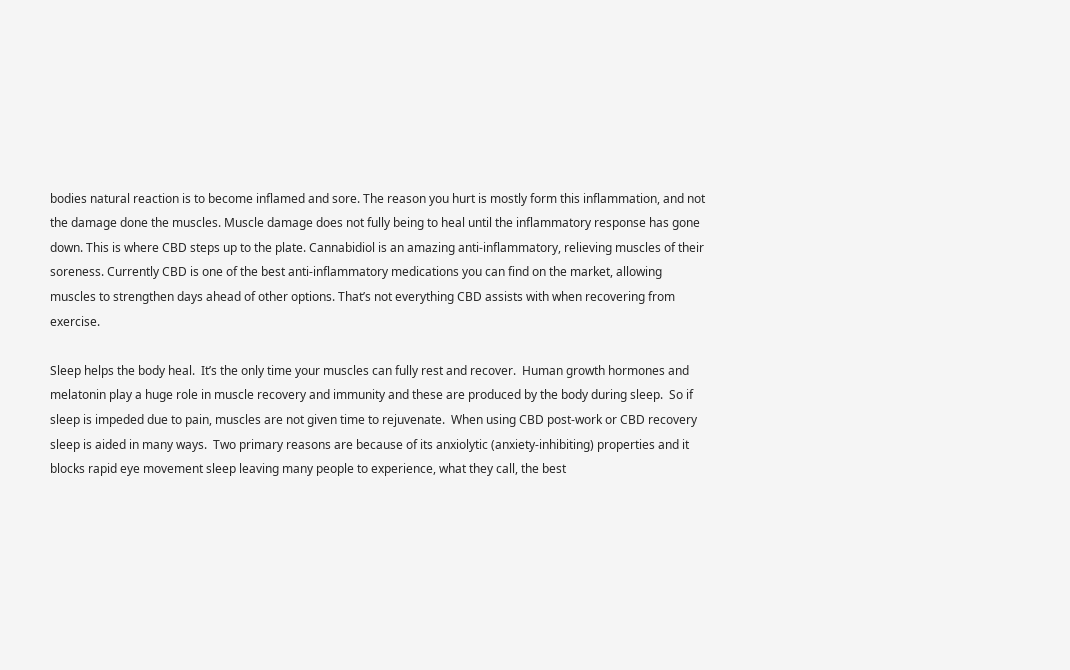bodies natural reaction is to become inflamed and sore. The reason you hurt is mostly form this inflammation, and not the damage done the muscles. Muscle damage does not fully being to heal until the inflammatory response has gone down. This is where CBD steps up to the plate. Cannabidiol is an amazing anti-inflammatory, relieving muscles of their soreness. Currently CBD is one of the best anti-inflammatory medications you can find on the market, allowing muscles to strengthen days ahead of other options. That’s not everything CBD assists with when recovering from exercise.

Sleep helps the body heal.  It’s the only time your muscles can fully rest and recover.  Human growth hormones and melatonin play a huge role in muscle recovery and immunity and these are produced by the body during sleep.  So if sleep is impeded due to pain, muscles are not given time to rejuvenate.  When using CBD post-work or CBD recovery sleep is aided in many ways.  Two primary reasons are because of its anxiolytic (anxiety-inhibiting) properties and it blocks rapid eye movement sleep leaving many people to experience, what they call, the best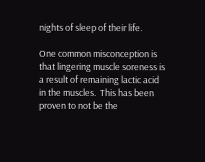nights of sleep of their life.

One common misconception is that lingering muscle soreness is a result of remaining lactic acid in the muscles.  This has been proven to not be the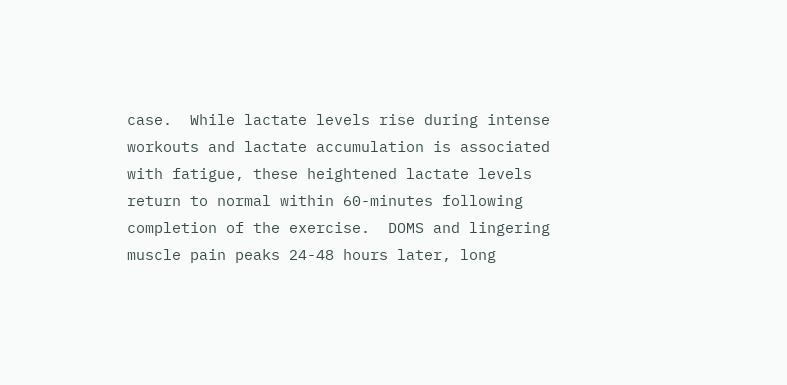case.  While lactate levels rise during intense workouts and lactate accumulation is associated with fatigue, these heightened lactate levels return to normal within 60-minutes following completion of the exercise.  DOMS and lingering muscle pain peaks 24-48 hours later, long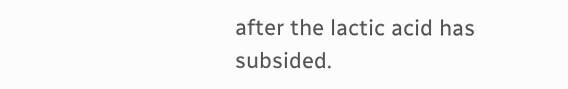after the lactic acid has subsided.